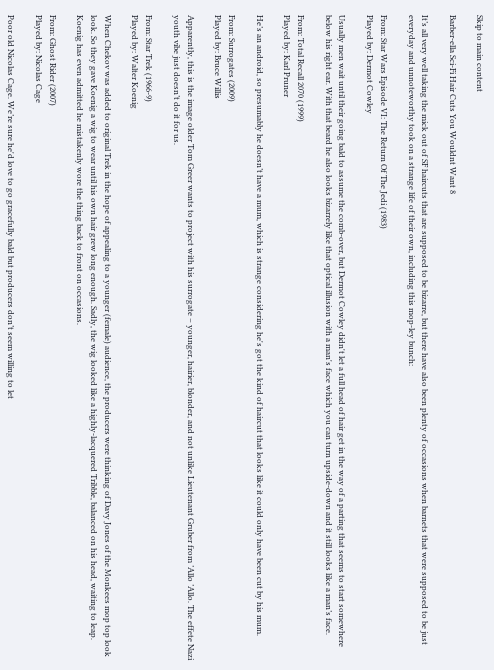Skip to main content

Barber-ella Sci-Fi Hair Cuts You Wouldnt Want 8

It’s all very well taking the mick out of SF haircuts that are supposed to be bizarre, but there have also been plenty of occasions when barnets that were supposed to be just everyday and unnoteworthy took on a strange life of their own, including this mop-ley bunch:

From: Star Wars Episode VI: The Return Of The Jedi (1983)
Played by: Dermot Cowley

Usually men wait until their going bald to assume the comb-over, but Dermot Cowley didn't let a full head of hair get in the way of a parting that seems to start somewhere below his right ear. With that beard he also looks bizarrely like that optical illusion with a man's face which you can turn upside-down and it still looks like a man’s face.

From: Total Recall 2070 (1999)
Played by: Karl Pruner

He’s an android, so presumably he doesn’t have a mum, which is strange considering he's got the kind of haircut that looks like it could only have been cut by his mum.

From: Surrogates (2009)
Played by: Bruce Willis

Apparently, this is the image older Tom Greer wants to project with his surrogate – younger, hairier, blonder, and not unlike Lieutenant Gruber from ’Allo ’Allo. The effete Nazi youth vibe just doesn’t do it for us.

From: Star Trek (1966-9)
Played by: Walter Koenig

When Chekov was added to original Trek in the hope of appealing to a younger (female) audience, the producers were thinking of Davy Jones of the Monkees mop top look look. So they gave Koenig a wig to wear until his own hair grew long enough. Sadly, the wig looked like a highly-lacquered Tribble, balanced on his head, waiting to leap. Koenig has even admitted he mistakenly wore the thing back to front on occasions.

From: Ghost Rider (2007)
Played by: Nicolas Cage

Poor old Nicolas Cage. We’re sure he'd love to go gracefully bald but producers don’t seem willing to let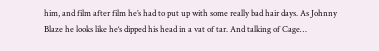him, and film after film he’s had to put up with some really bad hair days. As Johnny Blaze he looks like he‘s dipped his head in a vat of tar. And talking of Cage…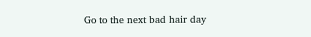Go to the next bad hair day